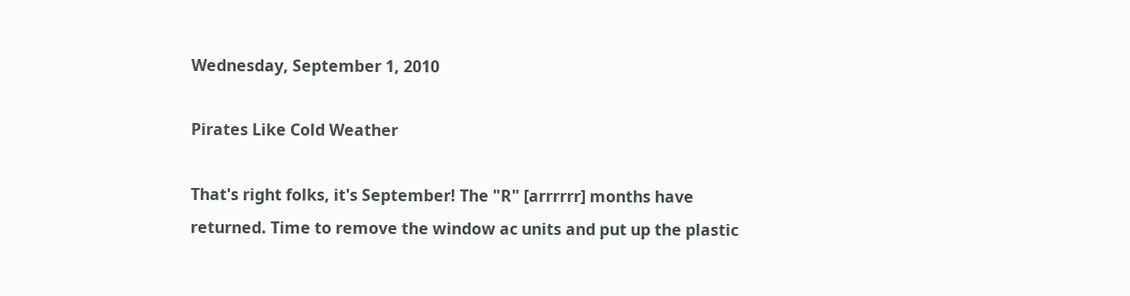Wednesday, September 1, 2010

Pirates Like Cold Weather

That's right folks, it's September! The "R" [arrrrrr] months have returned. Time to remove the window ac units and put up the plastic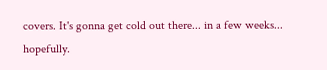covers. It's gonna get cold out there... in a few weeks... hopefully.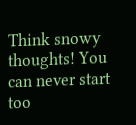Think snowy thoughts! You can never start too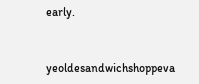early.


yeoldesandwichshoppeva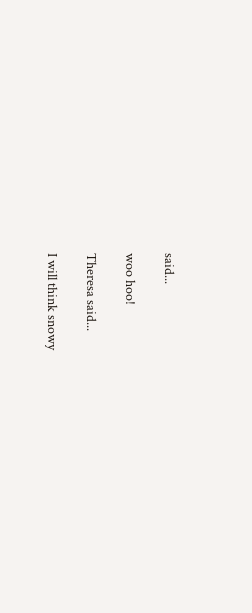said...

woo hoo!

Theresa said...

I will think snowy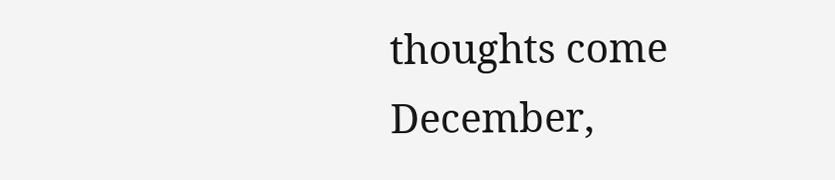thoughts come December,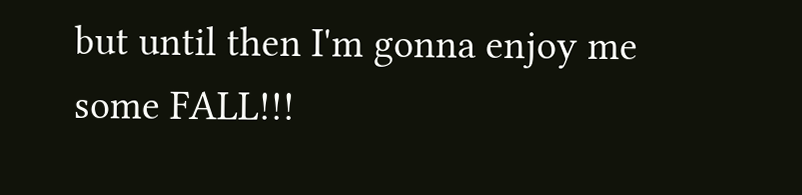but until then I'm gonna enjoy me some FALL!!!